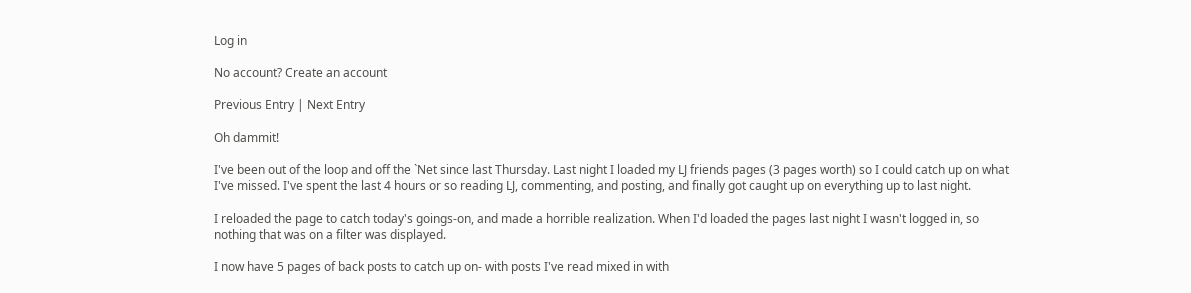Log in

No account? Create an account

Previous Entry | Next Entry

Oh dammit!

I've been out of the loop and off the `Net since last Thursday. Last night I loaded my LJ friends pages (3 pages worth) so I could catch up on what I've missed. I've spent the last 4 hours or so reading LJ, commenting, and posting, and finally got caught up on everything up to last night.

I reloaded the page to catch today's goings-on, and made a horrible realization. When I'd loaded the pages last night I wasn't logged in, so nothing that was on a filter was displayed.

I now have 5 pages of back posts to catch up on- with posts I've read mixed in with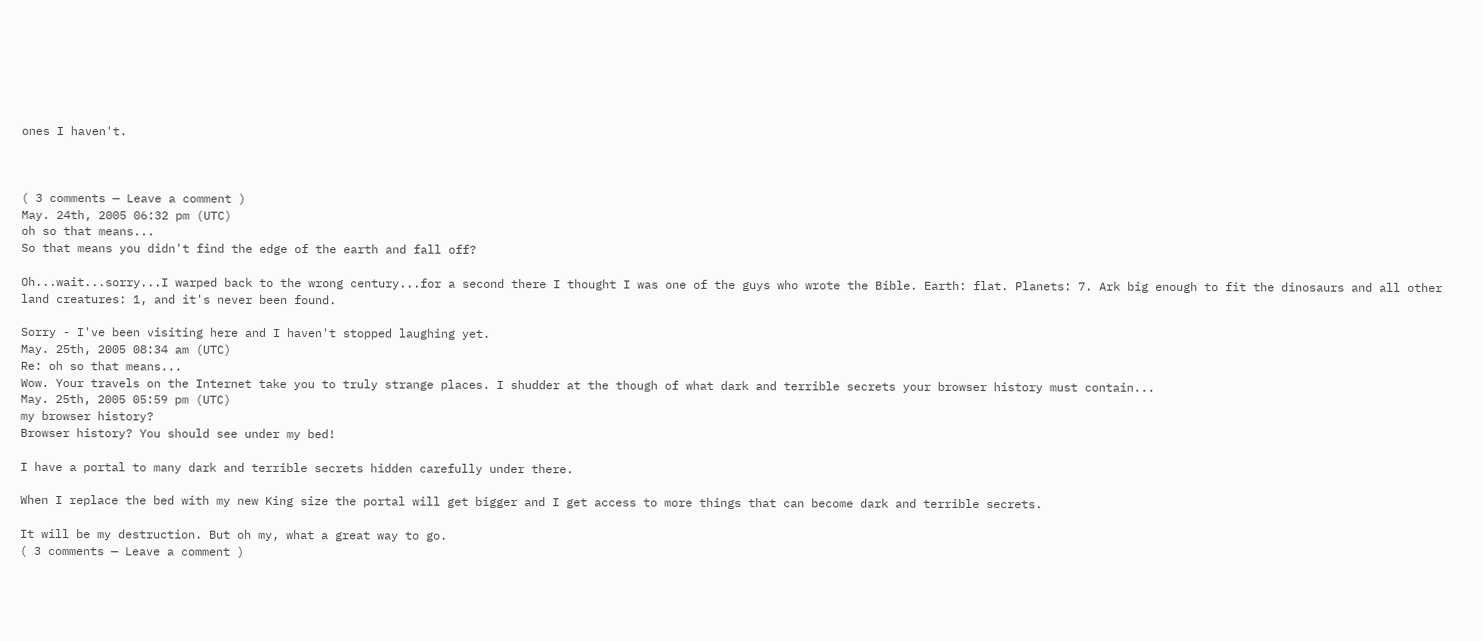ones I haven't.



( 3 comments — Leave a comment )
May. 24th, 2005 06:32 pm (UTC)
oh so that means...
So that means you didn't find the edge of the earth and fall off?

Oh...wait...sorry...I warped back to the wrong century...for a second there I thought I was one of the guys who wrote the Bible. Earth: flat. Planets: 7. Ark big enough to fit the dinosaurs and all other land creatures: 1, and it's never been found.

Sorry - I've been visiting here and I haven't stopped laughing yet.
May. 25th, 2005 08:34 am (UTC)
Re: oh so that means...
Wow. Your travels on the Internet take you to truly strange places. I shudder at the though of what dark and terrible secrets your browser history must contain...
May. 25th, 2005 05:59 pm (UTC)
my browser history?
Browser history? You should see under my bed!

I have a portal to many dark and terrible secrets hidden carefully under there.

When I replace the bed with my new King size the portal will get bigger and I get access to more things that can become dark and terrible secrets.

It will be my destruction. But oh my, what a great way to go.
( 3 comments — Leave a comment )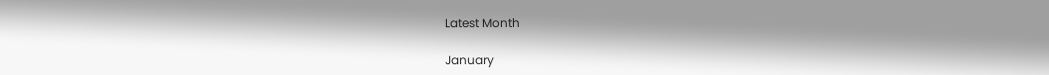Latest Month

January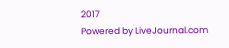2017
Powered by LiveJournal.com